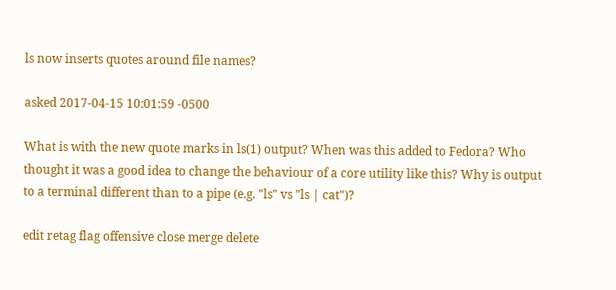ls now inserts quotes around file names?

asked 2017-04-15 10:01:59 -0500

What is with the new quote marks in ls(1) output? When was this added to Fedora? Who thought it was a good idea to change the behaviour of a core utility like this? Why is output to a terminal different than to a pipe (e.g. "ls" vs "ls | cat")?

edit retag flag offensive close merge delete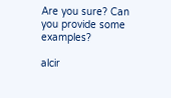Are you sure? Can you provide some examples?

alcir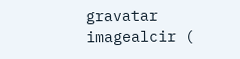gravatar imagealcir (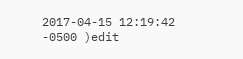2017-04-15 12:19:42 -0500 )edit